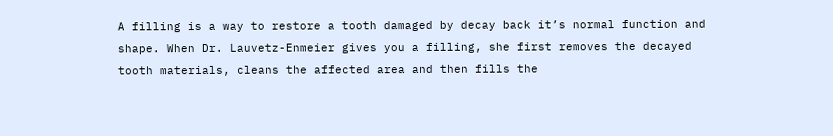A filling is a way to restore a tooth damaged by decay back it’s normal function and shape. When Dr. Lauvetz-Enmeier gives you a filling, she first removes the decayed tooth materials, cleans the affected area and then fills the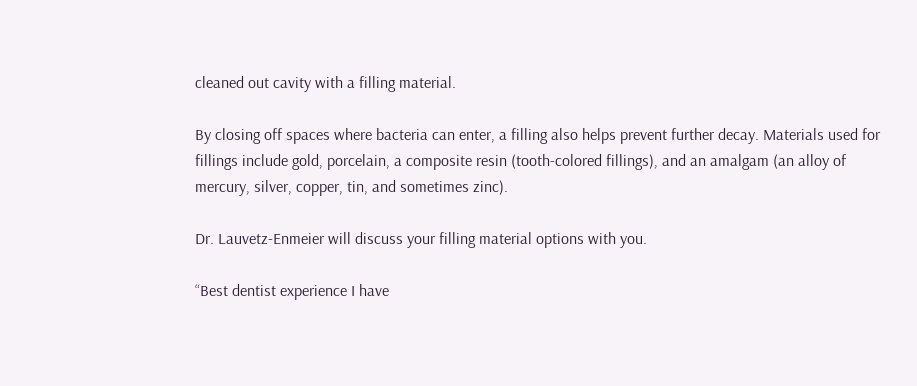cleaned out cavity with a filling material.

By closing off spaces where bacteria can enter, a filling also helps prevent further decay. Materials used for fillings include gold, porcelain, a composite resin (tooth-colored fillings), and an amalgam (an alloy of mercury, silver, copper, tin, and sometimes zinc).

Dr. Lauvetz-Enmeier will discuss your filling material options with you.

“Best dentist experience I have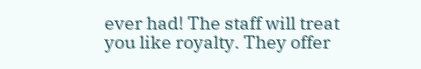ever had! The staff will treat you like royalty. They offer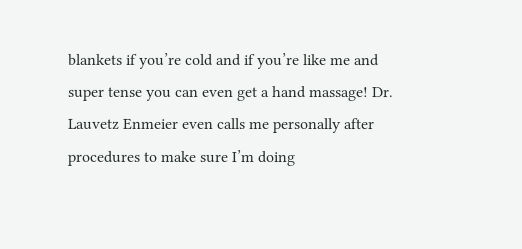blankets if you’re cold and if you’re like me and super tense you can even get a hand massage! Dr. Lauvetz Enmeier even calls me personally after procedures to make sure I’m doing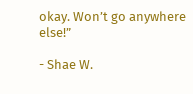okay. Won’t go anywhere else!”

- Shae W.